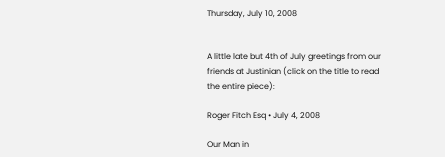Thursday, July 10, 2008


A little late but 4th of July greetings from our friends at Justinian (click on the title to read the entire piece):

Roger Fitch Esq • July 4, 2008

Our Man in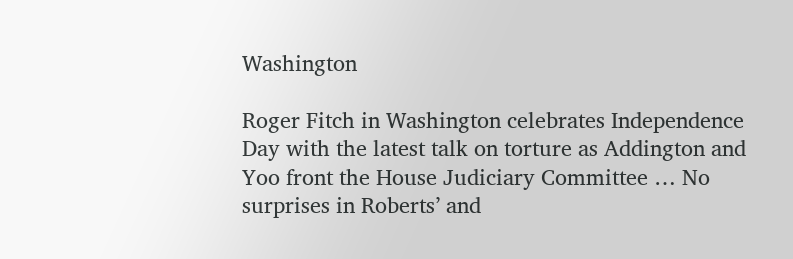Washington

Roger Fitch in Washington celebrates Independence Day with the latest talk on torture as Addington and Yoo front the House Judiciary Committee … No surprises in Roberts’ and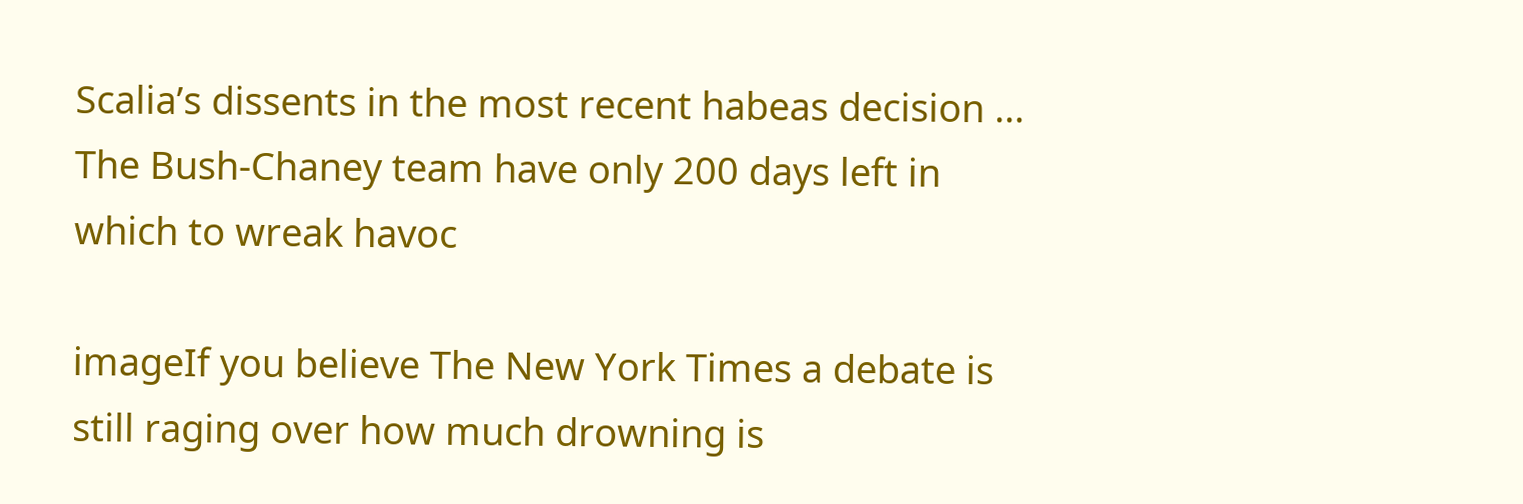Scalia’s dissents in the most recent habeas decision … The Bush-Chaney team have only 200 days left in which to wreak havoc

imageIf you believe The New York Times a debate is still raging over how much drowning is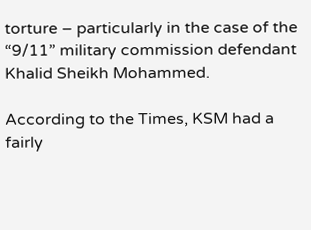torture – particularly in the case of the “9/11” military commission defendant Khalid Sheikh Mohammed.

According to the Times, KSM had a fairly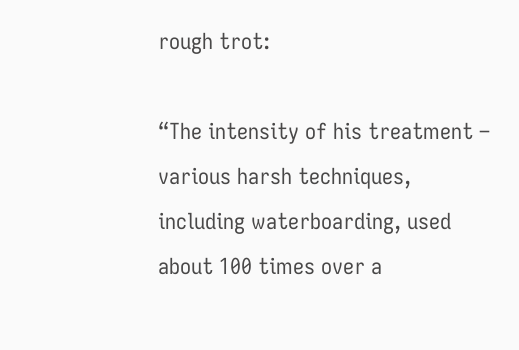rough trot:

“The intensity of his treatment – various harsh techniques, including waterboarding, used about 100 times over a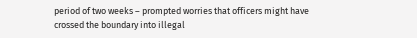period of two weeks – prompted worries that officers might have crossed the boundary into illegal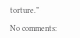torture.”

No comments: